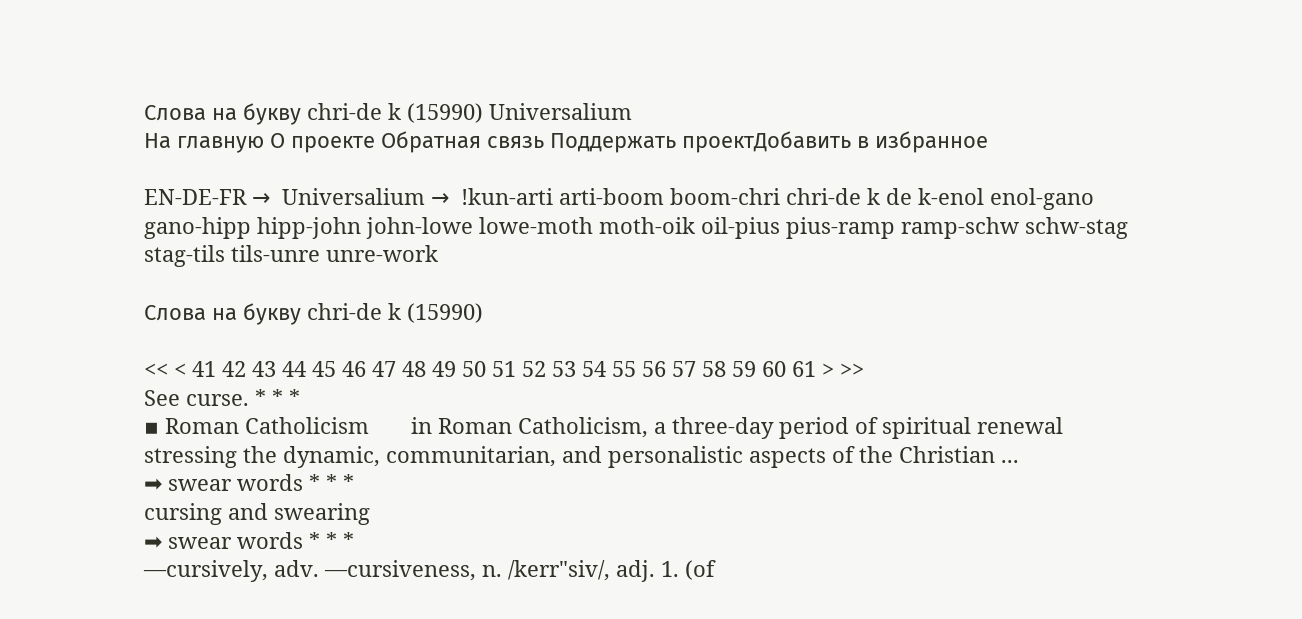Слова на букву chri-de k (15990) Universalium
На главную О проекте Обратная связь Поддержать проектДобавить в избранное

EN-DE-FR →  Universalium →  !kun-arti arti-boom boom-chri chri-de k de k-enol enol-gano gano-hipp hipp-john john-lowe lowe-moth moth-oik oil-pius pius-ramp ramp-schw schw-stag stag-tils tils-unre unre-work

Слова на букву chri-de k (15990)

<< < 41 42 43 44 45 46 47 48 49 50 51 52 53 54 55 56 57 58 59 60 61 > >>
See curse. * * *
▪ Roman Catholicism       in Roman Catholicism, a three-day period of spiritual renewal stressing the dynamic, communitarian, and personalistic aspects of the Christian ...
➡ swear words * * *
cursing and swearing
➡ swear words * * *
—cursively, adv. —cursiveness, n. /kerr"siv/, adj. 1. (of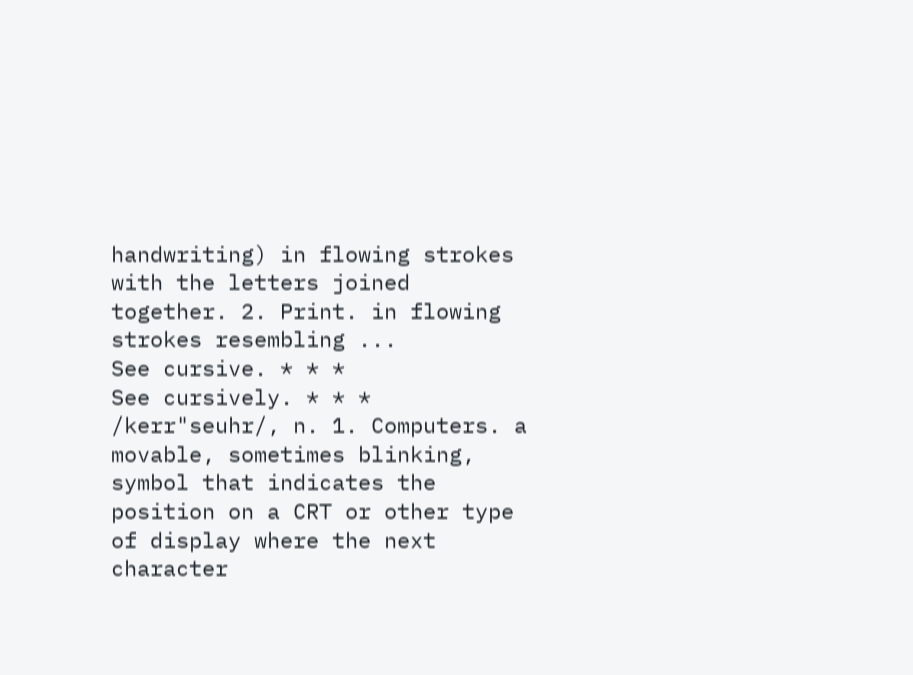handwriting) in flowing strokes with the letters joined together. 2. Print. in flowing strokes resembling ...
See cursive. * * *
See cursively. * * *
/kerr"seuhr/, n. 1. Computers. a movable, sometimes blinking, symbol that indicates the position on a CRT or other type of display where the next character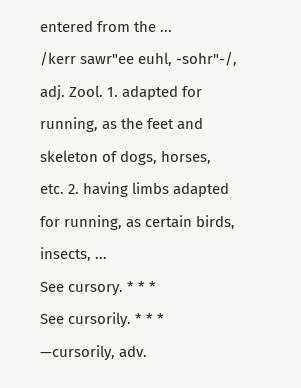entered from the ...
/kerr sawr"ee euhl, -sohr"-/, adj. Zool. 1. adapted for running, as the feet and skeleton of dogs, horses, etc. 2. having limbs adapted for running, as certain birds, insects, ...
See cursory. * * *
See cursorily. * * *
—cursorily, adv.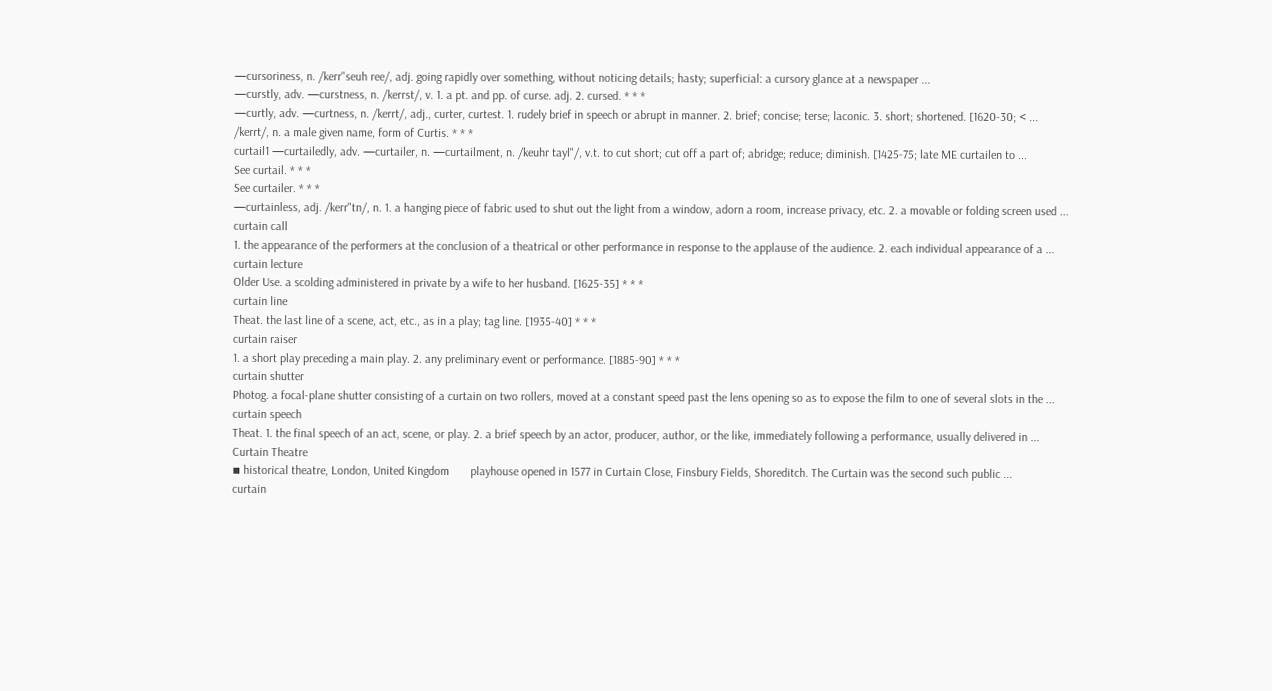—cursoriness, n. /kerr"seuh ree/, adj. going rapidly over something, without noticing details; hasty; superficial: a cursory glance at a newspaper ...
—curstly, adv. —curstness, n. /kerrst/, v. 1. a pt. and pp. of curse. adj. 2. cursed. * * *
—curtly, adv. —curtness, n. /kerrt/, adj., curter, curtest. 1. rudely brief in speech or abrupt in manner. 2. brief; concise; terse; laconic. 3. short; shortened. [1620-30; < ...
/kerrt/, n. a male given name, form of Curtis. * * *
curtail1 —curtailedly, adv. —curtailer, n. —curtailment, n. /keuhr tayl"/, v.t. to cut short; cut off a part of; abridge; reduce; diminish. [1425-75; late ME curtailen to ...
See curtail. * * *
See curtailer. * * *
—curtainless, adj. /kerr"tn/, n. 1. a hanging piece of fabric used to shut out the light from a window, adorn a room, increase privacy, etc. 2. a movable or folding screen used ...
curtain call
1. the appearance of the performers at the conclusion of a theatrical or other performance in response to the applause of the audience. 2. each individual appearance of a ...
curtain lecture
Older Use. a scolding administered in private by a wife to her husband. [1625-35] * * *
curtain line
Theat. the last line of a scene, act, etc., as in a play; tag line. [1935-40] * * *
curtain raiser
1. a short play preceding a main play. 2. any preliminary event or performance. [1885-90] * * *
curtain shutter
Photog. a focal-plane shutter consisting of a curtain on two rollers, moved at a constant speed past the lens opening so as to expose the film to one of several slots in the ...
curtain speech
Theat. 1. the final speech of an act, scene, or play. 2. a brief speech by an actor, producer, author, or the like, immediately following a performance, usually delivered in ...
Curtain Theatre
▪ historical theatre, London, United Kingdom       playhouse opened in 1577 in Curtain Close, Finsbury Fields, Shoreditch. The Curtain was the second such public ...
curtain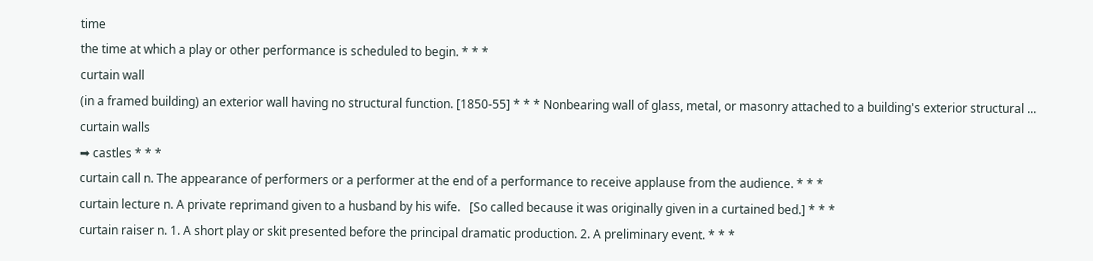time
the time at which a play or other performance is scheduled to begin. * * *
curtain wall
(in a framed building) an exterior wall having no structural function. [1850-55] * * * Nonbearing wall of glass, metal, or masonry attached to a building's exterior structural ...
curtain walls
➡ castles * * *
curtain call n. The appearance of performers or a performer at the end of a performance to receive applause from the audience. * * *
curtain lecture n. A private reprimand given to a husband by his wife.   [So called because it was originally given in a curtained bed.] * * *
curtain raiser n. 1. A short play or skit presented before the principal dramatic production. 2. A preliminary event. * * *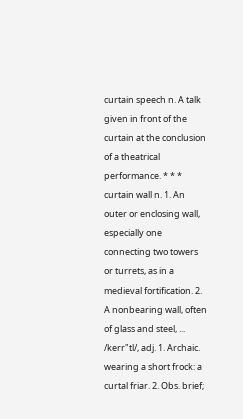curtain speech n. A talk given in front of the curtain at the conclusion of a theatrical performance. * * *
curtain wall n. 1. An outer or enclosing wall, especially one connecting two towers or turrets, as in a medieval fortification. 2. A nonbearing wall, often of glass and steel, ...
/kerr"tl/, adj. 1. Archaic. wearing a short frock: a curtal friar. 2. Obs. brief;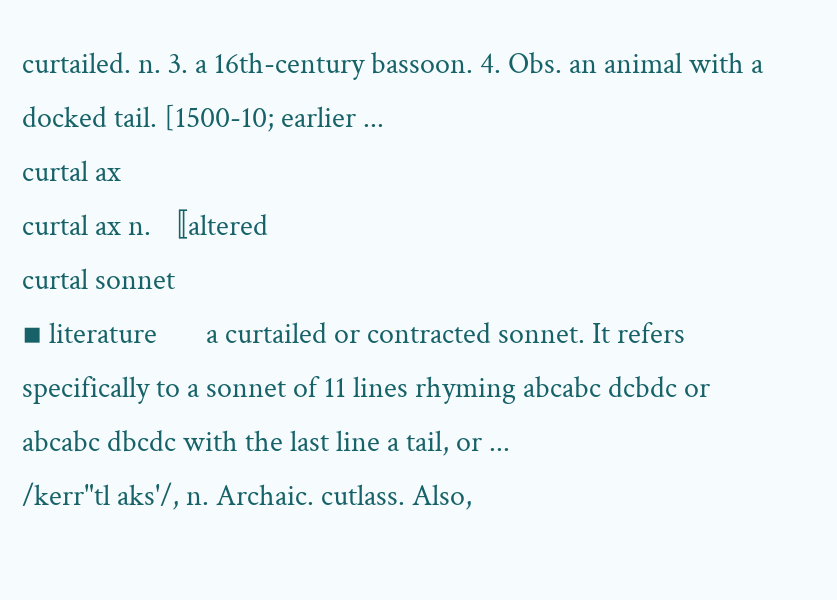curtailed. n. 3. a 16th-century bassoon. 4. Obs. an animal with a docked tail. [1500-10; earlier ...
curtal ax
curtal ax n. 〚altered
curtal sonnet
▪ literature       a curtailed or contracted sonnet. It refers specifically to a sonnet of 11 lines rhyming abcabc dcbdc or abcabc dbcdc with the last line a tail, or ...
/kerr"tl aks'/, n. Archaic. cutlass. Also,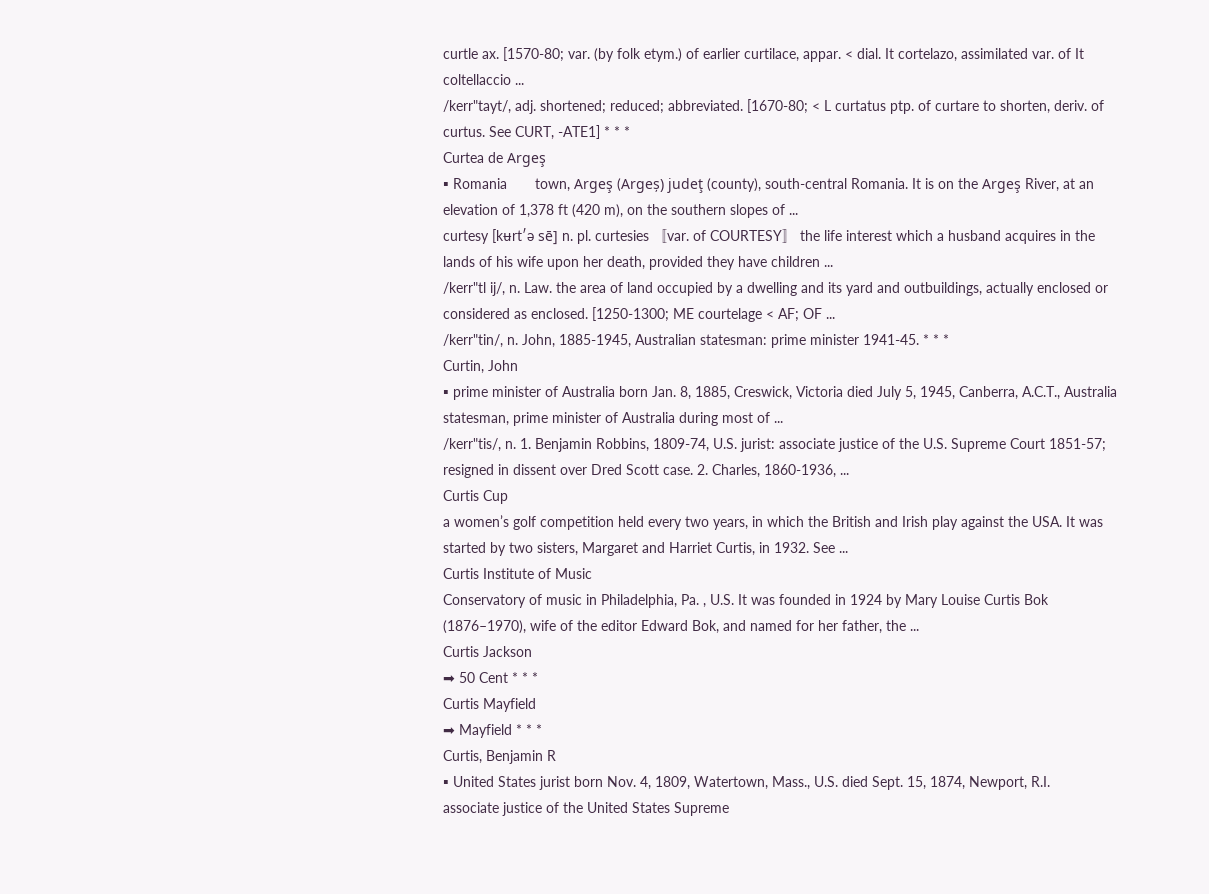curtle ax. [1570-80; var. (by folk etym.) of earlier curtilace, appar. < dial. It cortelazo, assimilated var. of It coltellaccio ...
/kerr"tayt/, adj. shortened; reduced; abbreviated. [1670-80; < L curtatus ptp. of curtare to shorten, deriv. of curtus. See CURT, -ATE1] * * *
Curtea de Argeş
▪ Romania       town, Argeş (Argeș) judeţ (county), south-central Romania. It is on the Argeş River, at an elevation of 1,378 ft (420 m), on the southern slopes of ...
curtesy [kʉrt′ə sē] n. pl. curtesies 〚var. of COURTESY〛 the life interest which a husband acquires in the lands of his wife upon her death, provided they have children ...
/kerr"tl ij/, n. Law. the area of land occupied by a dwelling and its yard and outbuildings, actually enclosed or considered as enclosed. [1250-1300; ME courtelage < AF; OF ...
/kerr"tin/, n. John, 1885-1945, Australian statesman: prime minister 1941-45. * * *
Curtin, John
▪ prime minister of Australia born Jan. 8, 1885, Creswick, Victoria died July 5, 1945, Canberra, A.C.T., Australia  statesman, prime minister of Australia during most of ...
/kerr"tis/, n. 1. Benjamin Robbins, 1809-74, U.S. jurist: associate justice of the U.S. Supreme Court 1851-57; resigned in dissent over Dred Scott case. 2. Charles, 1860-1936, ...
Curtis Cup
a women’s golf competition held every two years, in which the British and Irish play against the USA. It was started by two sisters, Margaret and Harriet Curtis, in 1932. See ...
Curtis Institute of Music
Conservatory of music in Philadelphia, Pa. , U.S. It was founded in 1924 by Mary Louise Curtis Bok (1876–1970), wife of the editor Edward Bok, and named for her father, the ...
Curtis Jackson
➡ 50 Cent * * *
Curtis Mayfield
➡ Mayfield * * *
Curtis, Benjamin R
▪ United States jurist born Nov. 4, 1809, Watertown, Mass., U.S. died Sept. 15, 1874, Newport, R.I.       associate justice of the United States Supreme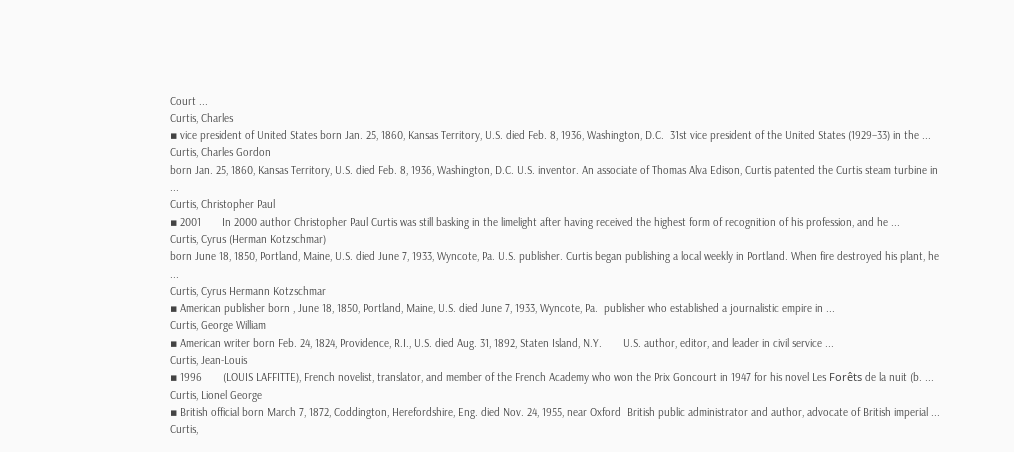Court ...
Curtis, Charles
▪ vice president of United States born Jan. 25, 1860, Kansas Territory, U.S. died Feb. 8, 1936, Washington, D.C.  31st vice president of the United States (1929–33) in the ...
Curtis, Charles Gordon
born Jan. 25, 1860, Kansas Territory, U.S. died Feb. 8, 1936, Washington, D.C. U.S. inventor. An associate of Thomas Alva Edison, Curtis patented the Curtis steam turbine in ...
Curtis, Christopher Paul
▪ 2001       In 2000 author Christopher Paul Curtis was still basking in the limelight after having received the highest form of recognition of his profession, and he ...
Curtis, Cyrus (Herman Kotzschmar)
born June 18, 1850, Portland, Maine, U.S. died June 7, 1933, Wyncote, Pa. U.S. publisher. Curtis began publishing a local weekly in Portland. When fire destroyed his plant, he ...
Curtis, Cyrus Hermann Kotzschmar
▪ American publisher born , June 18, 1850, Portland, Maine, U.S. died June 7, 1933, Wyncote, Pa.  publisher who established a journalistic empire in ...
Curtis, George William
▪ American writer born Feb. 24, 1824, Providence, R.I., U.S. died Aug. 31, 1892, Staten Island, N.Y.       U.S. author, editor, and leader in civil service ...
Curtis, Jean-Louis
▪ 1996       (LOUIS LAFFITTE), French novelist, translator, and member of the French Academy who won the Prix Goncourt in 1947 for his novel Les Forêts de la nuit (b. ...
Curtis, Lionel George
▪ British official born March 7, 1872, Coddington, Herefordshire, Eng. died Nov. 24, 1955, near Oxford  British public administrator and author, advocate of British imperial ...
Curtis,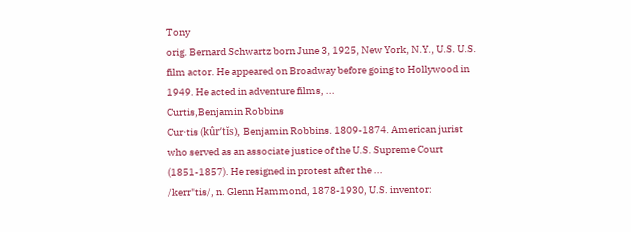Tony
orig. Bernard Schwartz born June 3, 1925, New York, N.Y., U.S. U.S. film actor. He appeared on Broadway before going to Hollywood in 1949. He acted in adventure films, ...
Curtis,Benjamin Robbins
Cur·tis (kûrʹtĭs), Benjamin Robbins. 1809-1874. American jurist who served as an associate justice of the U.S. Supreme Court (1851-1857). He resigned in protest after the ...
/kerr"tis/, n. Glenn Hammond, 1878-1930, U.S. inventor: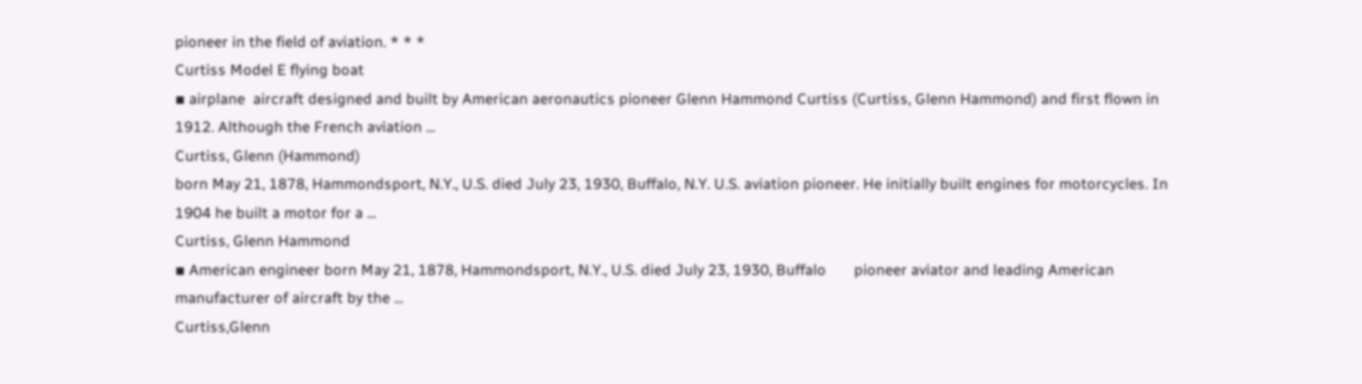pioneer in the field of aviation. * * *
Curtiss Model E flying boat
▪ airplane  aircraft designed and built by American aeronautics pioneer Glenn Hammond Curtiss (Curtiss, Glenn Hammond) and first flown in 1912. Although the French aviation ...
Curtiss, Glenn (Hammond)
born May 21, 1878, Hammondsport, N.Y., U.S. died July 23, 1930, Buffalo, N.Y. U.S. aviation pioneer. He initially built engines for motorcycles. In 1904 he built a motor for a ...
Curtiss, Glenn Hammond
▪ American engineer born May 21, 1878, Hammondsport, N.Y., U.S. died July 23, 1930, Buffalo       pioneer aviator and leading American manufacturer of aircraft by the ...
Curtiss,Glenn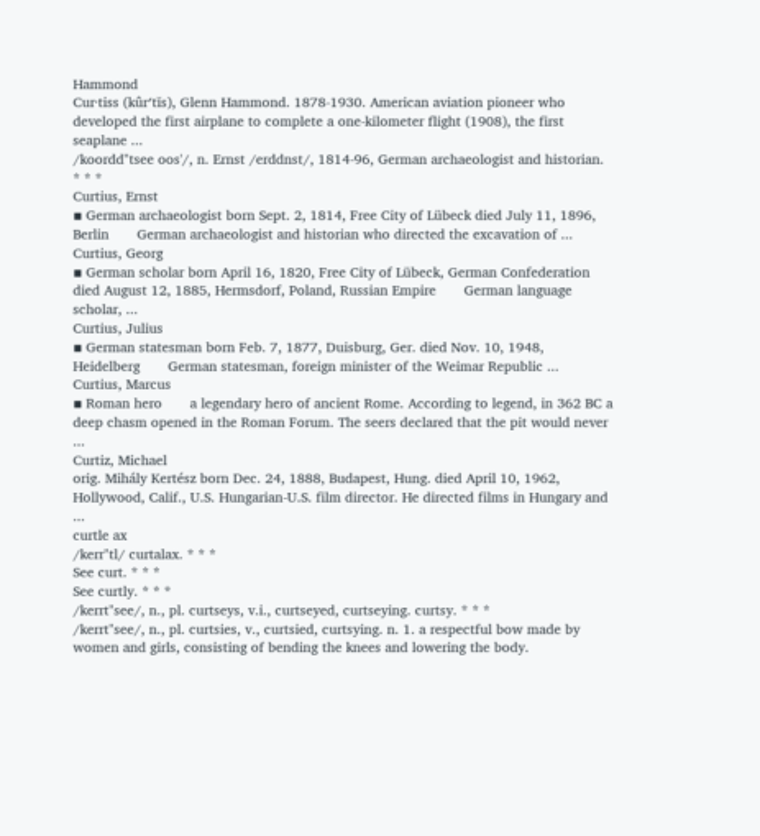Hammond
Cur·tiss (kûrʹtĭs), Glenn Hammond. 1878-1930. American aviation pioneer who developed the first airplane to complete a one-kilometer flight (1908), the first seaplane ...
/koordd"tsee oos'/, n. Ernst /erddnst/, 1814-96, German archaeologist and historian. * * *
Curtius, Ernst
▪ German archaeologist born Sept. 2, 1814, Free City of Lübeck died July 11, 1896, Berlin       German archaeologist and historian who directed the excavation of ...
Curtius, Georg
▪ German scholar born April 16, 1820, Free City of Lübeck, German Confederation died August 12, 1885, Hermsdorf, Poland, Russian Empire       German language scholar, ...
Curtius, Julius
▪ German statesman born Feb. 7, 1877, Duisburg, Ger. died Nov. 10, 1948, Heidelberg       German statesman, foreign minister of the Weimar Republic ...
Curtius, Marcus
▪ Roman hero       a legendary hero of ancient Rome. According to legend, in 362 BC a deep chasm opened in the Roman Forum. The seers declared that the pit would never ...
Curtiz, Michael
orig. Mihály Kertész born Dec. 24, 1888, Budapest, Hung. died April 10, 1962, Hollywood, Calif., U.S. Hungarian-U.S. film director. He directed films in Hungary and ...
curtle ax
/kerr"tl/ curtalax. * * *
See curt. * * *
See curtly. * * *
/kerrt"see/, n., pl. curtseys, v.i., curtseyed, curtseying. curtsy. * * *
/kerrt"see/, n., pl. curtsies, v., curtsied, curtsying. n. 1. a respectful bow made by women and girls, consisting of bending the knees and lowering the body.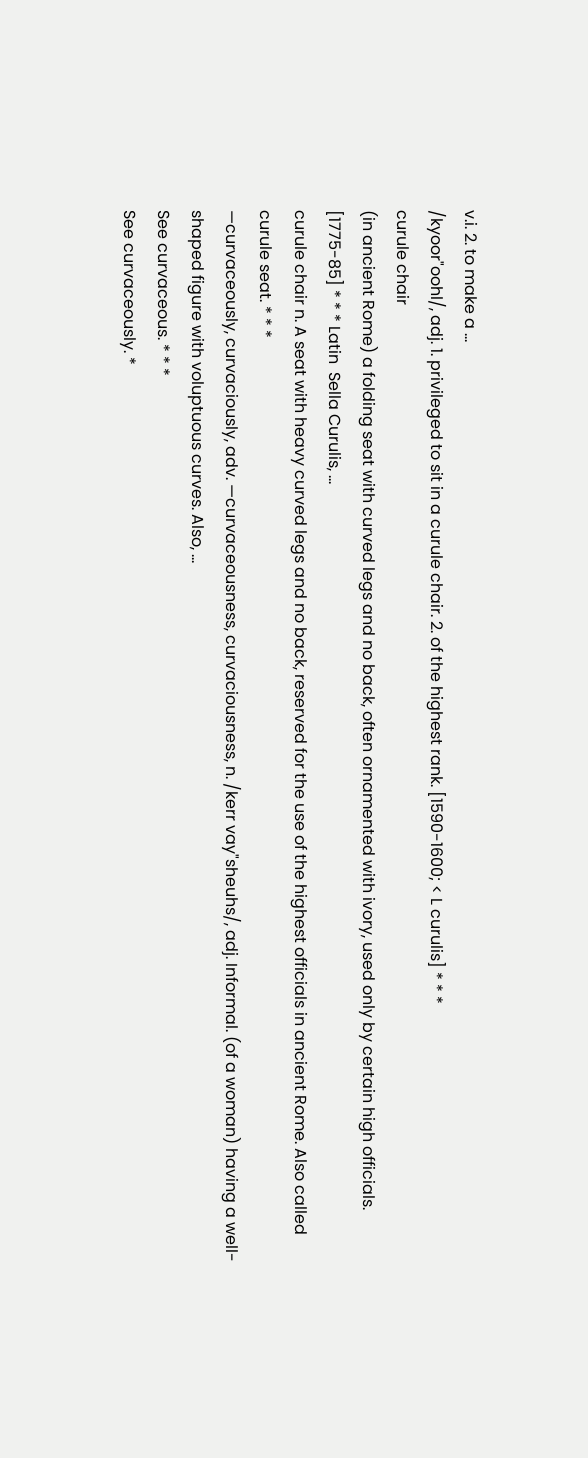v.i. 2. to make a ...
/kyoor"oohl/, adj. 1. privileged to sit in a curule chair. 2. of the highest rank. [1590-1600; < L curulis] * * *
curule chair
(in ancient Rome) a folding seat with curved legs and no back, often ornamented with ivory, used only by certain high officials. [1775-85] * * * Latin  Sella Curulis, ...
curule chair n. A seat with heavy curved legs and no back, reserved for the use of the highest officials in ancient Rome. Also called curule seat. * * *
—curvaceously, curvaciously, adv. —curvaceousness, curvaciousness, n. /kerr vay"sheuhs/, adj. Informal. (of a woman) having a well-shaped figure with voluptuous curves. Also, ...
See curvaceous. * * *
See curvaceously. *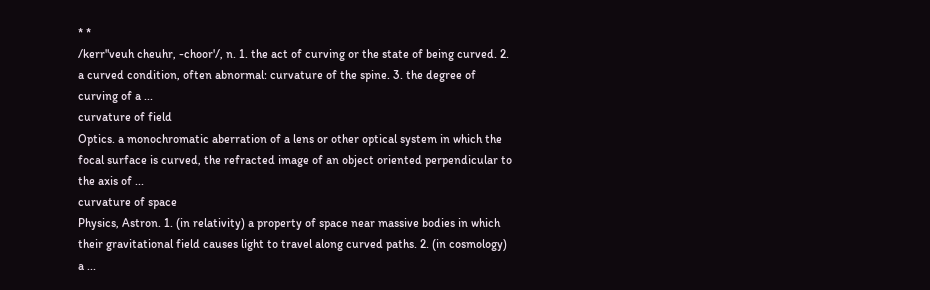* *
/kerr"veuh cheuhr, -choor'/, n. 1. the act of curving or the state of being curved. 2. a curved condition, often abnormal: curvature of the spine. 3. the degree of curving of a ...
curvature of field
Optics. a monochromatic aberration of a lens or other optical system in which the focal surface is curved, the refracted image of an object oriented perpendicular to the axis of ...
curvature of space
Physics, Astron. 1. (in relativity) a property of space near massive bodies in which their gravitational field causes light to travel along curved paths. 2. (in cosmology) a ...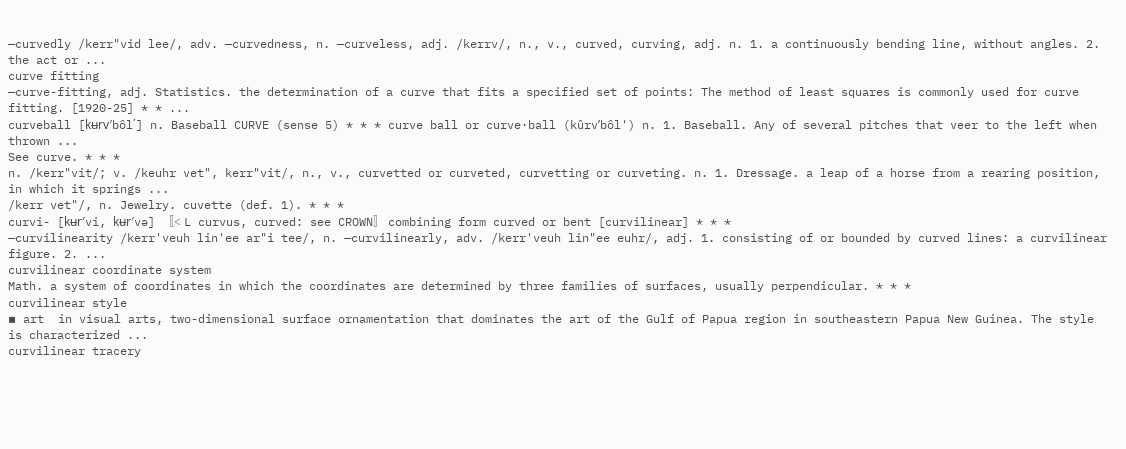—curvedly /kerr"vid lee/, adv. —curvedness, n. —curveless, adj. /kerrv/, n., v., curved, curving, adj. n. 1. a continuously bending line, without angles. 2. the act or ...
curve fitting
—curve-fitting, adj. Statistics. the determination of a curve that fits a specified set of points: The method of least squares is commonly used for curve fitting. [1920-25] * * ...
curveball [kʉrv′bôl΄] n. Baseball CURVE (sense 5) * * * curve ball or curve·ball (kûrvʹbôl') n. 1. Baseball. Any of several pitches that veer to the left when thrown ...
See curve. * * *
n. /kerr"vit/; v. /keuhr vet", kerr"vit/, n., v., curvetted or curveted, curvetting or curveting. n. 1. Dressage. a leap of a horse from a rearing position, in which it springs ...
/kerr vet"/, n. Jewelry. cuvette (def. 1). * * *
curvi- [kʉr′vi, kʉr′və] 〚< L curvus, curved: see CROWN〛 combining form curved or bent [curvilinear] * * *
—curvilinearity /kerr'veuh lin'ee ar"i tee/, n. —curvilinearly, adv. /kerr'veuh lin"ee euhr/, adj. 1. consisting of or bounded by curved lines: a curvilinear figure. 2. ...
curvilinear coordinate system
Math. a system of coordinates in which the coordinates are determined by three families of surfaces, usually perpendicular. * * *
curvilinear style
▪ art  in visual arts, two-dimensional surface ornamentation that dominates the art of the Gulf of Papua region in southeastern Papua New Guinea. The style is characterized ...
curvilinear tracery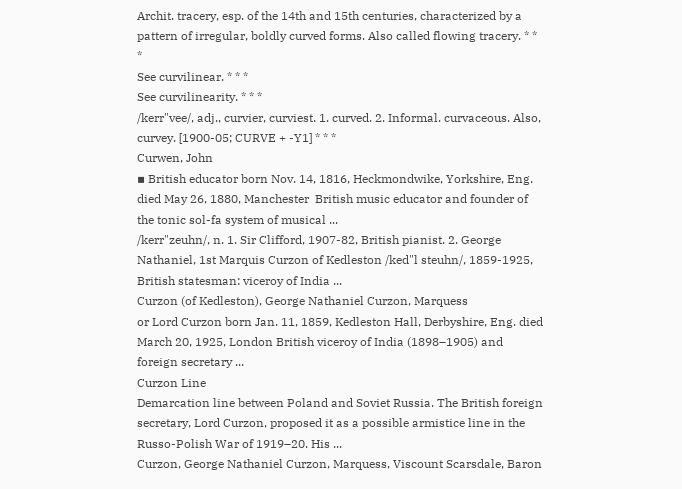Archit. tracery, esp. of the 14th and 15th centuries, characterized by a pattern of irregular, boldly curved forms. Also called flowing tracery. * * *
See curvilinear. * * *
See curvilinearity. * * *
/kerr"vee/, adj., curvier, curviest. 1. curved. 2. Informal. curvaceous. Also, curvey. [1900-05; CURVE + -Y1] * * *
Curwen, John
▪ British educator born Nov. 14, 1816, Heckmondwike, Yorkshire, Eng. died May 26, 1880, Manchester  British music educator and founder of the tonic sol-fa system of musical ...
/kerr"zeuhn/, n. 1. Sir Clifford, 1907-82, British pianist. 2. George Nathaniel, 1st Marquis Curzon of Kedleston /ked"l steuhn/, 1859-1925, British statesman: viceroy of India ...
Curzon (of Kedleston), George Nathaniel Curzon, Marquess
or Lord Curzon born Jan. 11, 1859, Kedleston Hall, Derbyshire, Eng. died March 20, 1925, London British viceroy of India (1898–1905) and foreign secretary ...
Curzon Line
Demarcation line between Poland and Soviet Russia. The British foreign secretary, Lord Curzon, proposed it as a possible armistice line in the Russo-Polish War of 1919–20. His ...
Curzon, George Nathaniel Curzon, Marquess, Viscount Scarsdale, Baron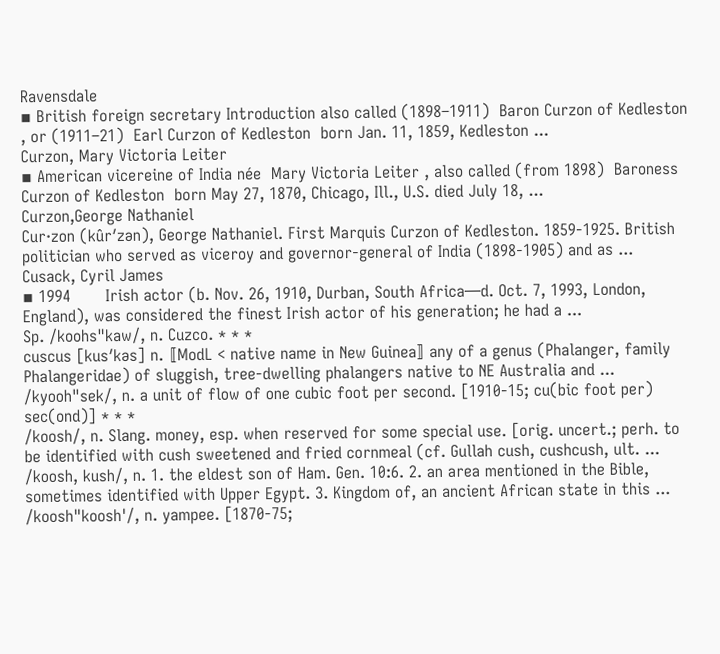Ravensdale
▪ British foreign secretary Introduction also called (1898–1911)  Baron Curzon of Kedleston , or (1911–21)  Earl Curzon of Kedleston  born Jan. 11, 1859, Kedleston ...
Curzon, Mary Victoria Leiter
▪ American vicereine of India née  Mary Victoria Leiter , also called (from 1898)  Baroness Curzon of Kedleston  born May 27, 1870, Chicago, Ill., U.S. died July 18, ...
Curzon,George Nathaniel
Cur·zon (kûrʹzən), George Nathaniel. First Marquis Curzon of Kedleston. 1859-1925. British politician who served as viceroy and governor-general of India (1898-1905) and as ...
Cusack, Cyril James
▪ 1994       Irish actor (b. Nov. 26, 1910, Durban, South Africa—d. Oct. 7, 1993, London, England), was considered the finest Irish actor of his generation; he had a ...
Sp. /koohs"kaw/, n. Cuzco. * * *
cuscus [kus′kəs] n. 〚ModL < native name in New Guinea〛 any of a genus (Phalanger, family Phalangeridae) of sluggish, tree-dwelling phalangers native to NE Australia and ...
/kyooh"sek/, n. a unit of flow of one cubic foot per second. [1910-15; cu(bic foot per) sec(ond)] * * *
/koosh/, n. Slang. money, esp. when reserved for some special use. [orig. uncert.; perh. to be identified with cush sweetened and fried cornmeal (cf. Gullah cush, cushcush, ult. ...
/koosh, kush/, n. 1. the eldest son of Ham. Gen. 10:6. 2. an area mentioned in the Bible, sometimes identified with Upper Egypt. 3. Kingdom of, an ancient African state in this ...
/koosh"koosh'/, n. yampee. [1870-75;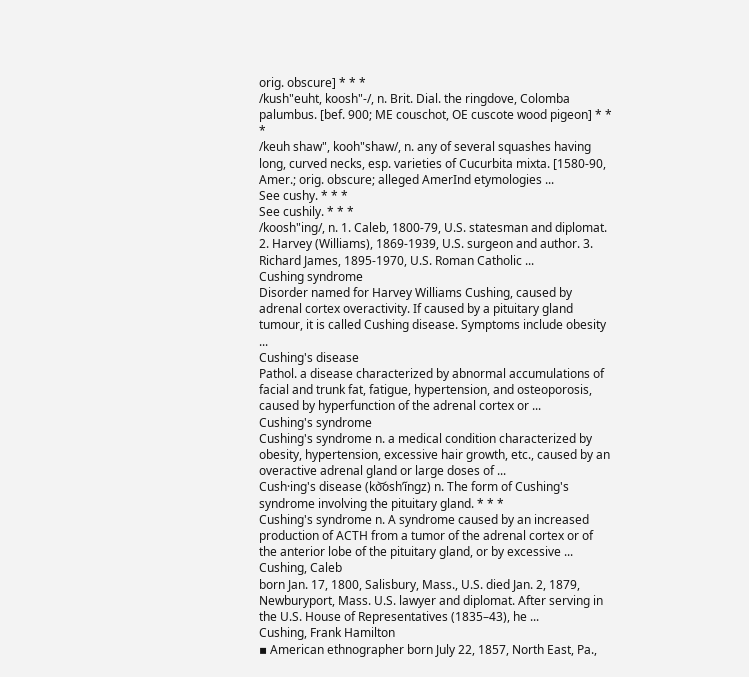orig. obscure] * * *
/kush"euht, koosh"-/, n. Brit. Dial. the ringdove, Colomba palumbus. [bef. 900; ME couschot, OE cuscote wood pigeon] * * *
/keuh shaw", kooh"shaw/, n. any of several squashes having long, curved necks, esp. varieties of Cucurbita mixta. [1580-90, Amer.; orig. obscure; alleged AmerInd etymologies ...
See cushy. * * *
See cushily. * * *
/koosh"ing/, n. 1. Caleb, 1800-79, U.S. statesman and diplomat. 2. Harvey (Williams), 1869-1939, U.S. surgeon and author. 3. Richard James, 1895-1970, U.S. Roman Catholic ...
Cushing syndrome
Disorder named for Harvey Williams Cushing, caused by adrenal cortex overactivity. If caused by a pituitary gland tumour, it is called Cushing disease. Symptoms include obesity ...
Cushing's disease
Pathol. a disease characterized by abnormal accumulations of facial and trunk fat, fatigue, hypertension, and osteoporosis, caused by hyperfunction of the adrenal cortex or ...
Cushing's syndrome
Cushing's syndrome n. a medical condition characterized by obesity, hypertension, excessive hair growth, etc., caused by an overactive adrenal gland or large doses of ...
Cush·ing's disease (ko͝oshʹĭngz) n. The form of Cushing's syndrome involving the pituitary gland. * * *
Cushing's syndrome n. A syndrome caused by an increased production of ACTH from a tumor of the adrenal cortex or of the anterior lobe of the pituitary gland, or by excessive ...
Cushing, Caleb
born Jan. 17, 1800, Salisbury, Mass., U.S. died Jan. 2, 1879, Newburyport, Mass. U.S. lawyer and diplomat. After serving in the U.S. House of Representatives (1835–43), he ...
Cushing, Frank Hamilton
▪ American ethnographer born July 22, 1857, North East, Pa.,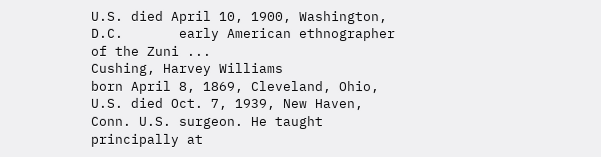U.S. died April 10, 1900, Washington, D.C.       early American ethnographer of the Zuni ...
Cushing, Harvey Williams
born April 8, 1869, Cleveland, Ohio, U.S. died Oct. 7, 1939, New Haven, Conn. U.S. surgeon. He taught principally at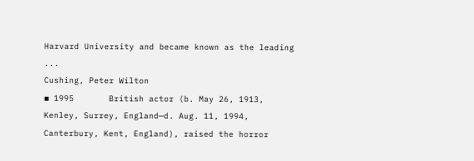Harvard University and became known as the leading ...
Cushing, Peter Wilton
▪ 1995       British actor (b. May 26, 1913, Kenley, Surrey, England—d. Aug. 11, 1994, Canterbury, Kent, England), raised the horror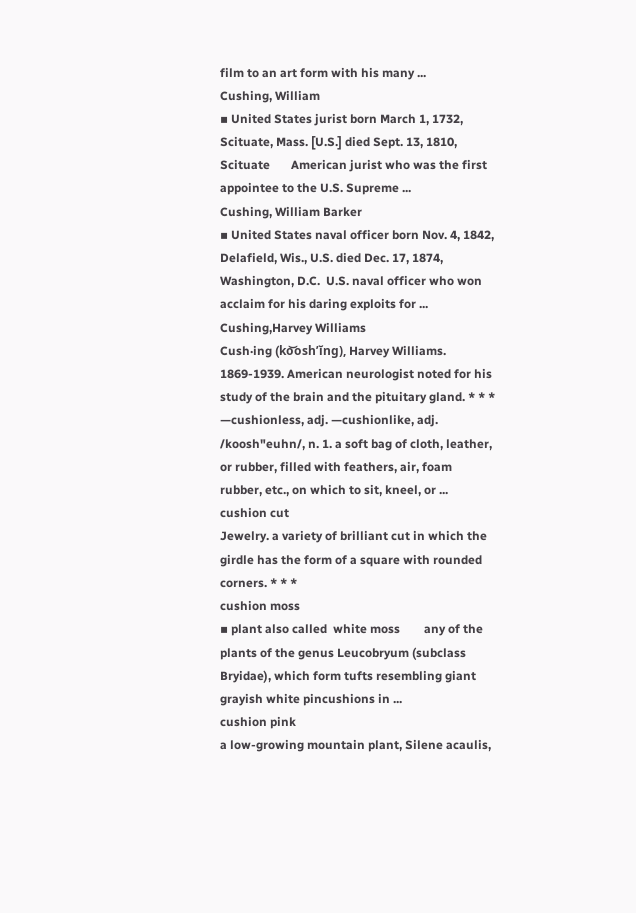film to an art form with his many ...
Cushing, William
▪ United States jurist born March 1, 1732, Scituate, Mass. [U.S.] died Sept. 13, 1810, Scituate       American jurist who was the first appointee to the U.S. Supreme ...
Cushing, William Barker
▪ United States naval officer born Nov. 4, 1842, Delafield, Wis., U.S. died Dec. 17, 1874, Washington, D.C.  U.S. naval officer who won acclaim for his daring exploits for ...
Cushing,Harvey Williams
Cush·ing (ko͝oshʹĭng), Harvey Williams. 1869-1939. American neurologist noted for his study of the brain and the pituitary gland. * * *
—cushionless, adj. —cushionlike, adj. /koosh"euhn/, n. 1. a soft bag of cloth, leather, or rubber, filled with feathers, air, foam rubber, etc., on which to sit, kneel, or ...
cushion cut
Jewelry. a variety of brilliant cut in which the girdle has the form of a square with rounded corners. * * *
cushion moss
▪ plant also called  white moss        any of the plants of the genus Leucobryum (subclass Bryidae), which form tufts resembling giant grayish white pincushions in ...
cushion pink
a low-growing mountain plant, Silene acaulis,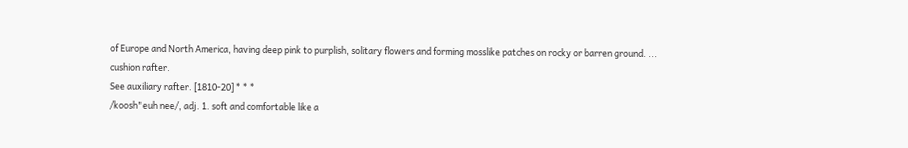of Europe and North America, having deep pink to purplish, solitary flowers and forming mosslike patches on rocky or barren ground. ...
cushion rafter.
See auxiliary rafter. [1810-20] * * *
/koosh"euh nee/, adj. 1. soft and comfortable like a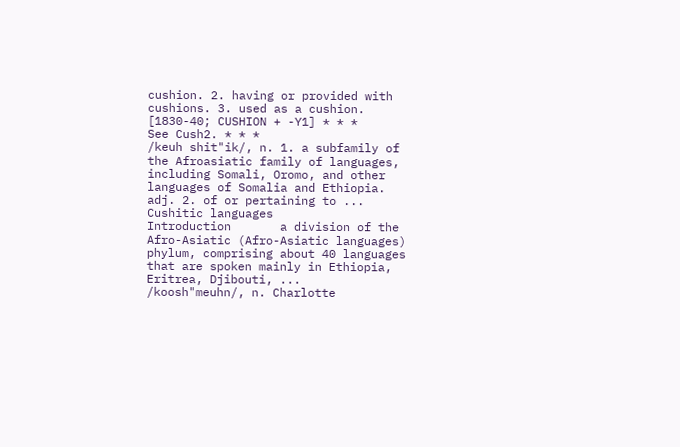cushion. 2. having or provided with cushions. 3. used as a cushion. [1830-40; CUSHION + -Y1] * * *
See Cush2. * * *
/keuh shit"ik/, n. 1. a subfamily of the Afroasiatic family of languages, including Somali, Oromo, and other languages of Somalia and Ethiopia. adj. 2. of or pertaining to ...
Cushitic languages
Introduction       a division of the Afro-Asiatic (Afro-Asiatic languages) phylum, comprising about 40 languages that are spoken mainly in Ethiopia, Eritrea, Djibouti, ...
/koosh"meuhn/, n. Charlotte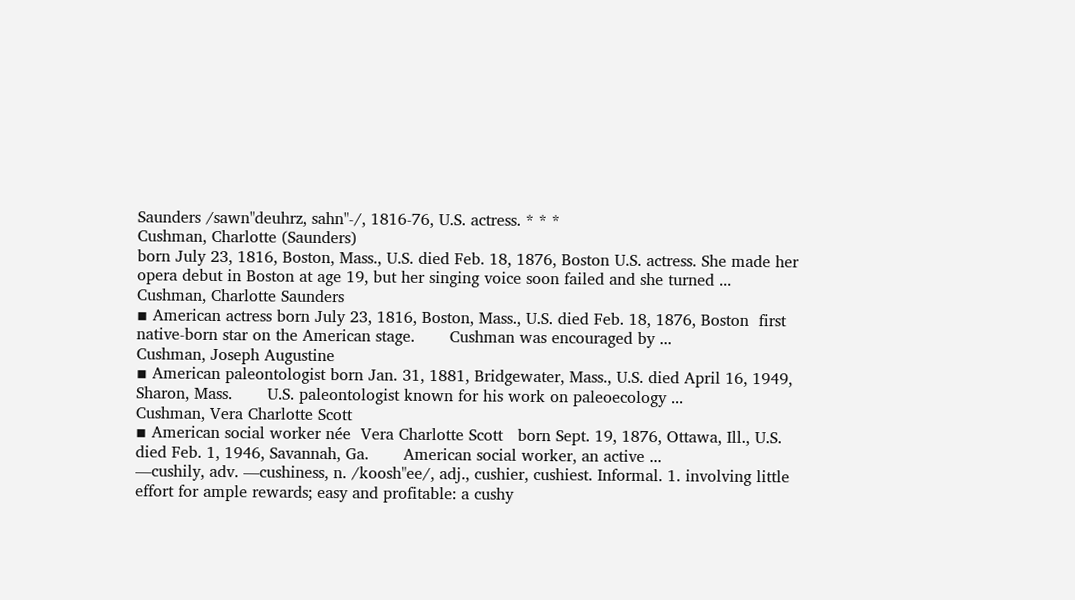Saunders /sawn"deuhrz, sahn"-/, 1816-76, U.S. actress. * * *
Cushman, Charlotte (Saunders)
born July 23, 1816, Boston, Mass., U.S. died Feb. 18, 1876, Boston U.S. actress. She made her opera debut in Boston at age 19, but her singing voice soon failed and she turned ...
Cushman, Charlotte Saunders
▪ American actress born July 23, 1816, Boston, Mass., U.S. died Feb. 18, 1876, Boston  first native-born star on the American stage.       Cushman was encouraged by ...
Cushman, Joseph Augustine
▪ American paleontologist born Jan. 31, 1881, Bridgewater, Mass., U.S. died April 16, 1949, Sharon, Mass.       U.S. paleontologist known for his work on paleoecology ...
Cushman, Vera Charlotte Scott
▪ American social worker née  Vera Charlotte Scott   born Sept. 19, 1876, Ottawa, Ill., U.S. died Feb. 1, 1946, Savannah, Ga.       American social worker, an active ...
—cushily, adv. —cushiness, n. /koosh"ee/, adj., cushier, cushiest. Informal. 1. involving little effort for ample rewards; easy and profitable: a cushy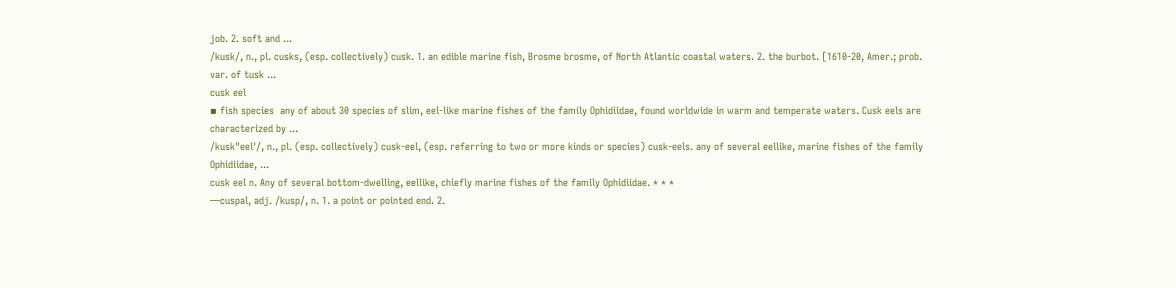job. 2. soft and ...
/kusk/, n., pl. cusks, (esp. collectively) cusk. 1. an edible marine fish, Brosme brosme, of North Atlantic coastal waters. 2. the burbot. [1610-20, Amer.; prob. var. of tusk ...
cusk eel
▪ fish species  any of about 30 species of slim, eel-like marine fishes of the family Ophidiidae, found worldwide in warm and temperate waters. Cusk eels are characterized by ...
/kusk"eel'/, n., pl. (esp. collectively) cusk-eel, (esp. referring to two or more kinds or species) cusk-eels. any of several eellike, marine fishes of the family Ophidiidae, ...
cusk eel n. Any of several bottom-dwelling, eellike, chiefly marine fishes of the family Ophidiidae. * * *
—cuspal, adj. /kusp/, n. 1. a point or pointed end. 2.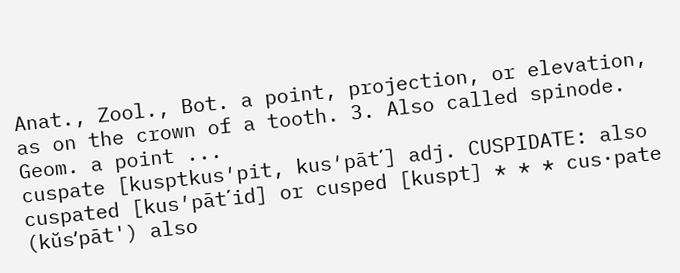Anat., Zool., Bot. a point, projection, or elevation, as on the crown of a tooth. 3. Also called spinode. Geom. a point ...
cuspate [kusptkus′pit, kus′pāt΄] adj. CUSPIDATE: also cuspated [kus′pāt΄id] or cusped [kuspt] * * * cus·pate (kŭsʹpāt') also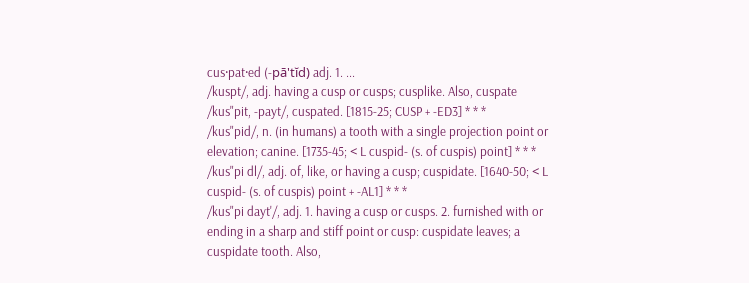cus·pat·ed (-pā'tĭd) adj. 1. ...
/kuspt/, adj. having a cusp or cusps; cusplike. Also, cuspate /kus"pit, -payt/, cuspated. [1815-25; CUSP + -ED3] * * *
/kus"pid/, n. (in humans) a tooth with a single projection point or elevation; canine. [1735-45; < L cuspid- (s. of cuspis) point] * * *
/kus"pi dl/, adj. of, like, or having a cusp; cuspidate. [1640-50; < L cuspid- (s. of cuspis) point + -AL1] * * *
/kus"pi dayt'/, adj. 1. having a cusp or cusps. 2. furnished with or ending in a sharp and stiff point or cusp: cuspidate leaves; a cuspidate tooth. Also,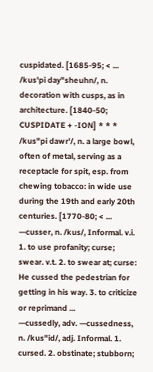cuspidated. [1685-95; < ...
/kus'pi day"sheuhn/, n. decoration with cusps, as in architecture. [1840-50; CUSPIDATE + -ION] * * *
/kus"pi dawr'/, n. a large bowl, often of metal, serving as a receptacle for spit, esp. from chewing tobacco: in wide use during the 19th and early 20th centuries. [1770-80; < ...
—cusser, n. /kus/, Informal. v.i. 1. to use profanity; curse; swear. v.t. 2. to swear at; curse: He cussed the pedestrian for getting in his way. 3. to criticize or reprimand ...
—cussedly, adv. —cussedness, n. /kus"id/, adj. Informal. 1. cursed. 2. obstinate; stubborn;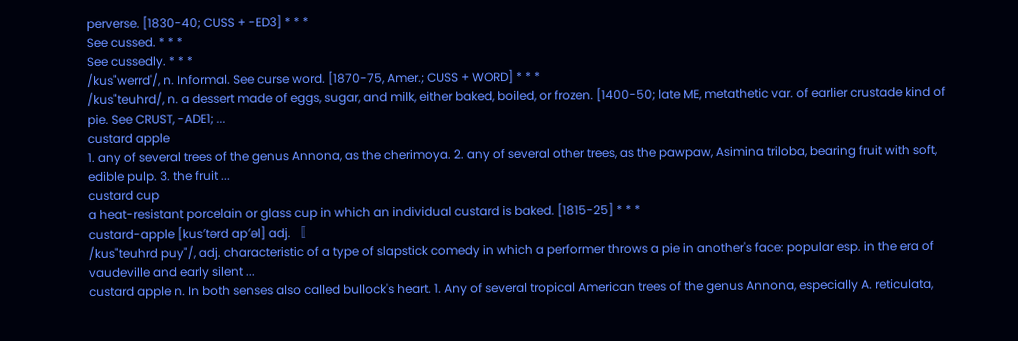perverse. [1830-40; CUSS + -ED3] * * *
See cussed. * * *
See cussedly. * * *
/kus"werrd'/, n. Informal. See curse word. [1870-75, Amer.; CUSS + WORD] * * *
/kus"teuhrd/, n. a dessert made of eggs, sugar, and milk, either baked, boiled, or frozen. [1400-50; late ME, metathetic var. of earlier crustade kind of pie. See CRUST, -ADE1; ...
custard apple
1. any of several trees of the genus Annona, as the cherimoya. 2. any of several other trees, as the pawpaw, Asimina triloba, bearing fruit with soft, edible pulp. 3. the fruit ...
custard cup
a heat-resistant porcelain or glass cup in which an individual custard is baked. [1815-25] * * *
custard-apple [kus′tərd ap′əl] adj. 〚
/kus"teuhrd puy"/, adj. characteristic of a type of slapstick comedy in which a performer throws a pie in another's face: popular esp. in the era of vaudeville and early silent ...
custard apple n. In both senses also called bullock's heart. 1. Any of several tropical American trees of the genus Annona, especially A. reticulata,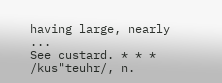having large, nearly ...
See custard. * * *
/kus"teuhr/, n.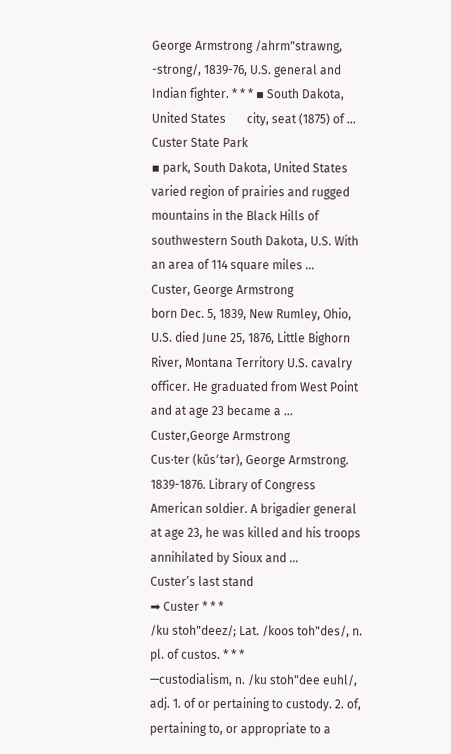George Armstrong /ahrm"strawng, -strong/, 1839-76, U.S. general and Indian fighter. * * * ▪ South Dakota, United States       city, seat (1875) of ...
Custer State Park
▪ park, South Dakota, United States  varied region of prairies and rugged mountains in the Black Hills of southwestern South Dakota, U.S. With an area of 114 square miles ...
Custer, George Armstrong
born Dec. 5, 1839, New Rumley, Ohio, U.S. died June 25, 1876, Little Bighorn River, Montana Territory U.S. cavalry officer. He graduated from West Point and at age 23 became a ...
Custer,George Armstrong
Cus·ter (kŭsʹtər), George Armstrong. 1839-1876. Library of Congress American soldier. A brigadier general at age 23, he was killed and his troops annihilated by Sioux and ...
Custer’s last stand
➡ Custer * * *
/ku stoh"deez/; Lat. /koos toh"des/, n. pl. of custos. * * *
—custodialism, n. /ku stoh"dee euhl/, adj. 1. of or pertaining to custody. 2. of, pertaining to, or appropriate to a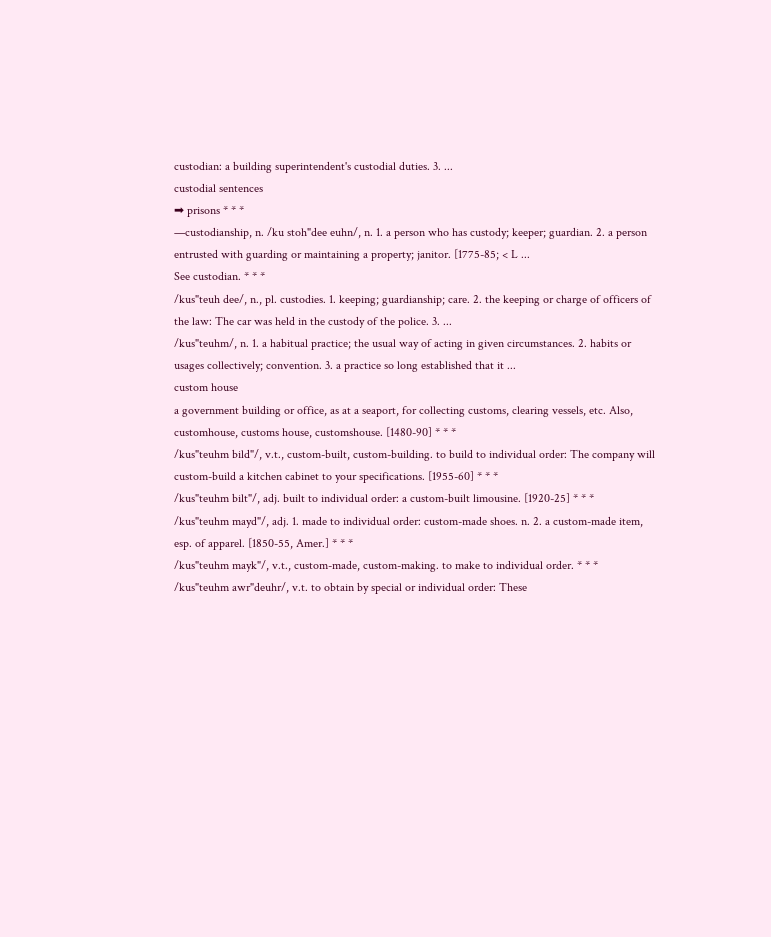custodian: a building superintendent's custodial duties. 3. ...
custodial sentences
➡ prisons * * *
—custodianship, n. /ku stoh"dee euhn/, n. 1. a person who has custody; keeper; guardian. 2. a person entrusted with guarding or maintaining a property; janitor. [1775-85; < L ...
See custodian. * * *
/kus"teuh dee/, n., pl. custodies. 1. keeping; guardianship; care. 2. the keeping or charge of officers of the law: The car was held in the custody of the police. 3. ...
/kus"teuhm/, n. 1. a habitual practice; the usual way of acting in given circumstances. 2. habits or usages collectively; convention. 3. a practice so long established that it ...
custom house
a government building or office, as at a seaport, for collecting customs, clearing vessels, etc. Also, customhouse, customs house, customshouse. [1480-90] * * *
/kus"teuhm bild"/, v.t., custom-built, custom-building. to build to individual order: The company will custom-build a kitchen cabinet to your specifications. [1955-60] * * *
/kus"teuhm bilt"/, adj. built to individual order: a custom-built limousine. [1920-25] * * *
/kus"teuhm mayd"/, adj. 1. made to individual order: custom-made shoes. n. 2. a custom-made item, esp. of apparel. [1850-55, Amer.] * * *
/kus"teuhm mayk"/, v.t., custom-made, custom-making. to make to individual order. * * *
/kus"teuhm awr"deuhr/, v.t. to obtain by special or individual order: These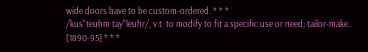wide doors have to be custom-ordered. * * *
/kus"teuhm tay"leuhr/, v.t. to modify to fit a specific use or need; tailor-make. [1890-95] * * *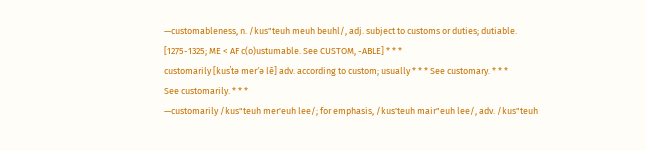—customableness, n. /kus"teuh meuh beuhl/, adj. subject to customs or duties; dutiable. [1275-1325; ME < AF c(o)ustumable. See CUSTOM, -ABLE] * * *
customarily [kus΄tə mer′ə lē] adv. according to custom; usually * * * See customary. * * *
See customarily. * * *
—customarily /kus"teuh mer'euh lee/; for emphasis, /kus'teuh mair"euh lee/, adv. /kus"teuh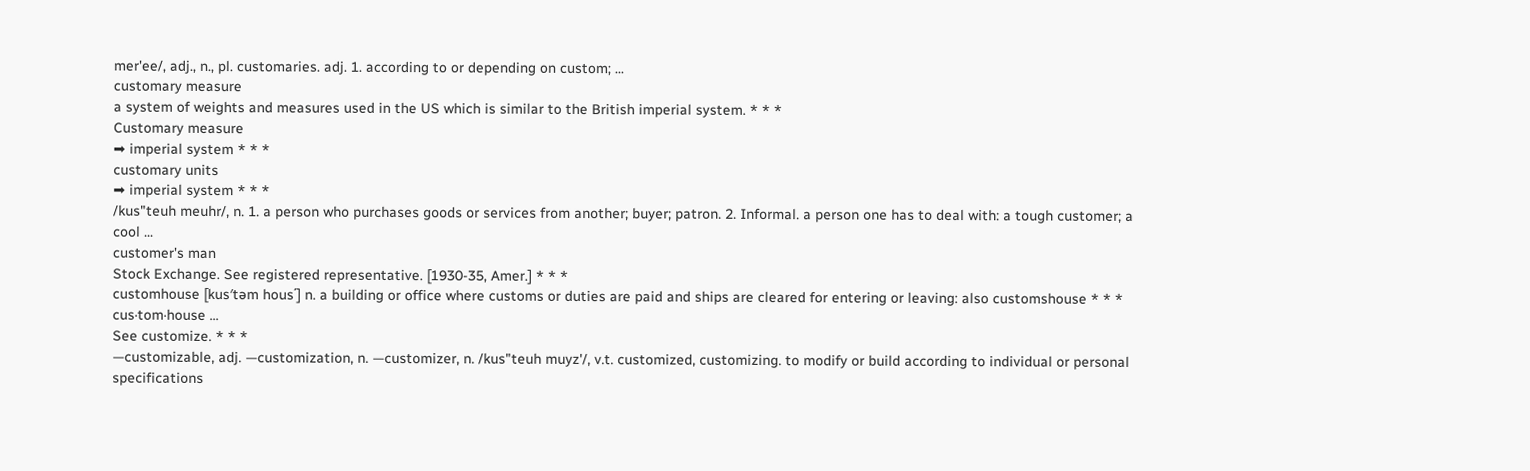mer'ee/, adj., n., pl. customaries. adj. 1. according to or depending on custom; ...
customary measure
a system of weights and measures used in the US which is similar to the British imperial system. * * *
Customary measure
➡ imperial system * * *
customary units
➡ imperial system * * *
/kus"teuh meuhr/, n. 1. a person who purchases goods or services from another; buyer; patron. 2. Informal. a person one has to deal with: a tough customer; a cool ...
customer's man
Stock Exchange. See registered representative. [1930-35, Amer.] * * *
customhouse [kus′təm hous΄] n. a building or office where customs or duties are paid and ships are cleared for entering or leaving: also customshouse * * * cus·tom·house ...
See customize. * * *
—customizable, adj. —customization, n. —customizer, n. /kus"teuh muyz'/, v.t. customized, customizing. to modify or build according to individual or personal specifications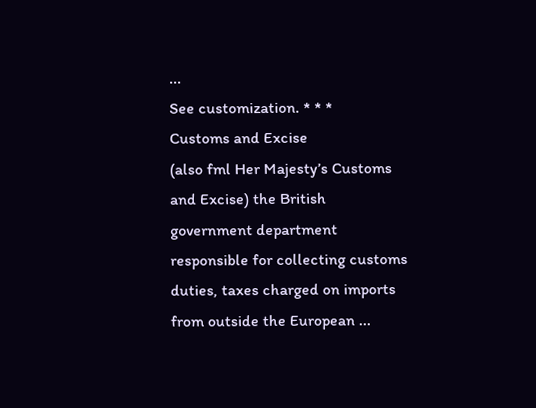...
See customization. * * *
Customs and Excise
(also fml Her Majesty’s Customs and Excise) the British government department responsible for collecting customs duties, taxes charged on imports from outside the European ...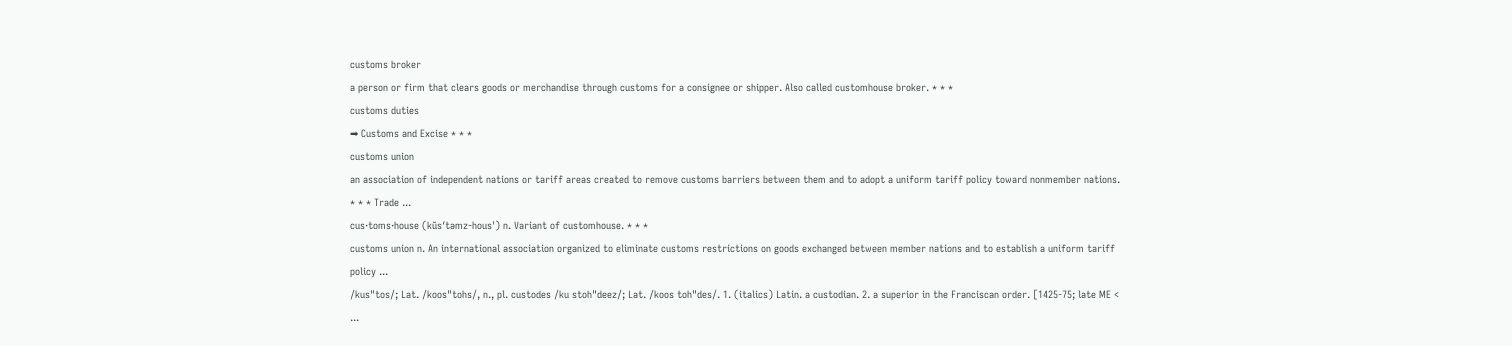customs broker
a person or firm that clears goods or merchandise through customs for a consignee or shipper. Also called customhouse broker. * * *
customs duties
➡ Customs and Excise * * *
customs union
an association of independent nations or tariff areas created to remove customs barriers between them and to adopt a uniform tariff policy toward nonmember nations. * * * Trade ...
cus·toms·house (kŭsʹtəmz-hous') n. Variant of customhouse. * * *
customs union n. An international association organized to eliminate customs restrictions on goods exchanged between member nations and to establish a uniform tariff policy ...
/kus"tos/; Lat. /koos"tohs/, n., pl. custodes /ku stoh"deez/; Lat. /koos toh"des/. 1. (italics) Latin. a custodian. 2. a superior in the Franciscan order. [1425-75; late ME < ...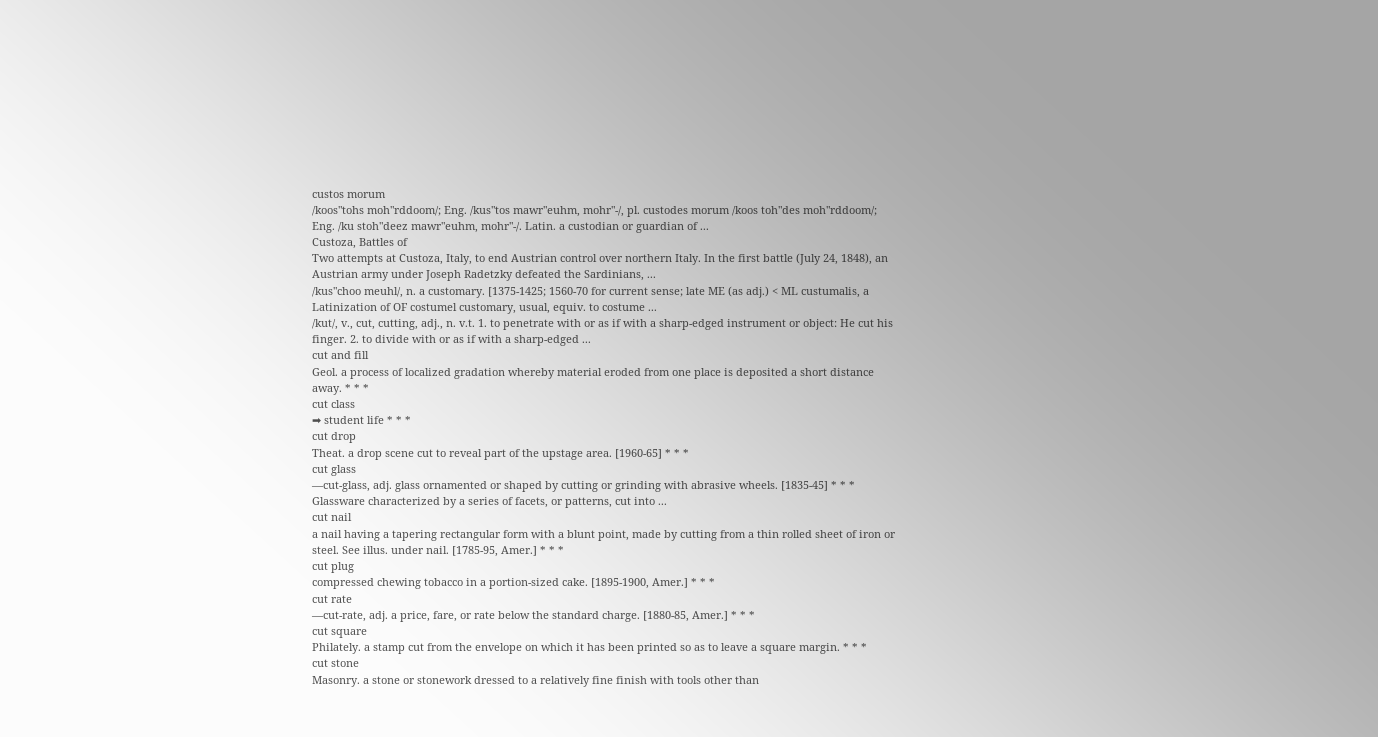custos morum
/koos"tohs moh"rddoom/; Eng. /kus"tos mawr"euhm, mohr"-/, pl. custodes morum /koos toh"des moh"rddoom/; Eng. /ku stoh"deez mawr"euhm, mohr"-/. Latin. a custodian or guardian of ...
Custoza, Battles of
Two attempts at Custoza, Italy, to end Austrian control over northern Italy. In the first battle (July 24, 1848), an Austrian army under Joseph Radetzky defeated the Sardinians, ...
/kus"choo meuhl/, n. a customary. [1375-1425; 1560-70 for current sense; late ME (as adj.) < ML custumalis, a Latinization of OF costumel customary, usual, equiv. to costume ...
/kut/, v., cut, cutting, adj., n. v.t. 1. to penetrate with or as if with a sharp-edged instrument or object: He cut his finger. 2. to divide with or as if with a sharp-edged ...
cut and fill
Geol. a process of localized gradation whereby material eroded from one place is deposited a short distance away. * * *
cut class
➡ student life * * *
cut drop
Theat. a drop scene cut to reveal part of the upstage area. [1960-65] * * *
cut glass
—cut-glass, adj. glass ornamented or shaped by cutting or grinding with abrasive wheels. [1835-45] * * * Glassware characterized by a series of facets, or patterns, cut into ...
cut nail
a nail having a tapering rectangular form with a blunt point, made by cutting from a thin rolled sheet of iron or steel. See illus. under nail. [1785-95, Amer.] * * *
cut plug
compressed chewing tobacco in a portion-sized cake. [1895-1900, Amer.] * * *
cut rate
—cut-rate, adj. a price, fare, or rate below the standard charge. [1880-85, Amer.] * * *
cut square
Philately. a stamp cut from the envelope on which it has been printed so as to leave a square margin. * * *
cut stone
Masonry. a stone or stonework dressed to a relatively fine finish with tools other than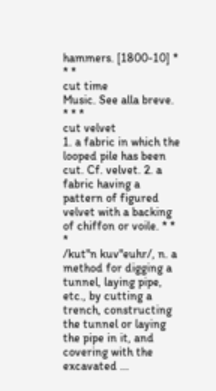hammers. [1800-10] * * *
cut time
Music. See alla breve. * * *
cut velvet
1. a fabric in which the looped pile has been cut. Cf. velvet. 2. a fabric having a pattern of figured velvet with a backing of chiffon or voile. * * *
/kut"n kuv"euhr/, n. a method for digging a tunnel, laying pipe, etc., by cutting a trench, constructing the tunnel or laying the pipe in it, and covering with the excavated ...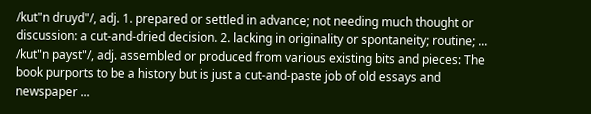/kut"n druyd"/, adj. 1. prepared or settled in advance; not needing much thought or discussion: a cut-and-dried decision. 2. lacking in originality or spontaneity; routine; ...
/kut"n payst"/, adj. assembled or produced from various existing bits and pieces: The book purports to be a history but is just a cut-and-paste job of old essays and newspaper ...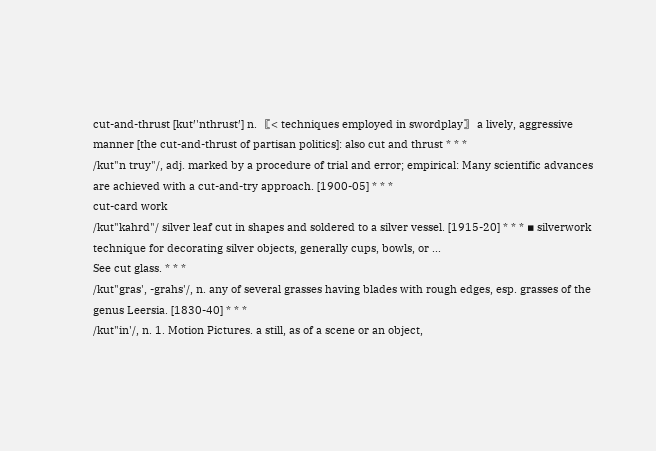cut-and-thrust [kut′'nthrust′] n. 〚< techniques employed in swordplay〛 a lively, aggressive manner [the cut-and-thrust of partisan politics]: also cut and thrust * * *
/kut"n truy"/, adj. marked by a procedure of trial and error; empirical: Many scientific advances are achieved with a cut-and-try approach. [1900-05] * * *
cut-card work
/kut"kahrd"/ silver leaf cut in shapes and soldered to a silver vessel. [1915-20] * * * ▪ silverwork  technique for decorating silver objects, generally cups, bowls, or ...
See cut glass. * * *
/kut"gras', -grahs'/, n. any of several grasses having blades with rough edges, esp. grasses of the genus Leersia. [1830-40] * * *
/kut"in'/, n. 1. Motion Pictures. a still, as of a scene or an object,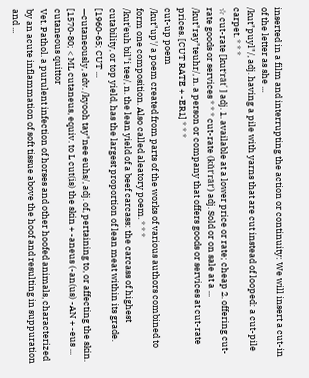inserted in a film and interrupting the action or continuity: We will insert a cut-in of the letter as she ...
/kut"puyl"/, adj. having a pile with yarns that are cut instead of looped: a cut-pile carpet. * * *
☆ cut-rate [kut′rāt΄ ] adj. 1. available at a lower price or rate; cheap 2. offering cut-rate goods or services * * * cut-rate (kŭtʹrātʹ) adj. Sold or on sale at a ...
/kut"ray"teuhr/, n. a person or company that offers goods or services at cut-rate prices. [CUT RATE + -ER1] * * *
cut-up poem
/kut"up'/ a poem created from parts of the works of various authors combined to form one composition. Also called aleatory poem. * * *
/kut'euh bil"i tee/, n. the lean yield of a beef carcass: the carcass of highest cutability, or top yield, has the largest proportion of lean meat within its grade. [1960-65; CUT ...
—cutaneously, adv. /kyooh tay"nee euhs/, adj. of, pertaining to, or affecting the skin. [1570-80; < ML cutaneus, equiv. to L cut(is) the skin + -aneus (-an(us) -AN + -eus ...
cutaneous quittor
Vet. Pathol. a purulent infection of horses and other hoofed animals, characterized by an acute inflammation of soft tissue above the hoof and resulting in suppuration and ...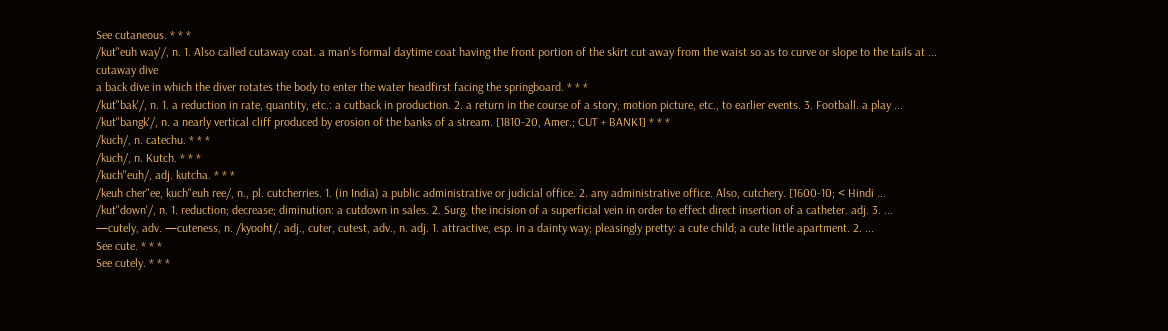See cutaneous. * * *
/kut"euh way'/, n. 1. Also called cutaway coat. a man's formal daytime coat having the front portion of the skirt cut away from the waist so as to curve or slope to the tails at ...
cutaway dive
a back dive in which the diver rotates the body to enter the water headfirst facing the springboard. * * *
/kut"bak'/, n. 1. a reduction in rate, quantity, etc.: a cutback in production. 2. a return in the course of a story, motion picture, etc., to earlier events. 3. Football. a play ...
/kut"bangk'/, n. a nearly vertical cliff produced by erosion of the banks of a stream. [1810-20, Amer.; CUT + BANK1] * * *
/kuch/, n. catechu. * * *
/kuch/, n. Kutch. * * *
/kuch"euh/, adj. kutcha. * * *
/keuh cher"ee, kuch"euh ree/, n., pl. cutcherries. 1. (in India) a public administrative or judicial office. 2. any administrative office. Also, cutchery. [1600-10; < Hindi ...
/kut"down'/, n. 1. reduction; decrease; diminution: a cutdown in sales. 2. Surg. the incision of a superficial vein in order to effect direct insertion of a catheter. adj. 3. ...
—cutely, adv. —cuteness, n. /kyooht/, adj., cuter, cutest, adv., n. adj. 1. attractive, esp. in a dainty way; pleasingly pretty: a cute child; a cute little apartment. 2. ...
See cute. * * *
See cutely. * * *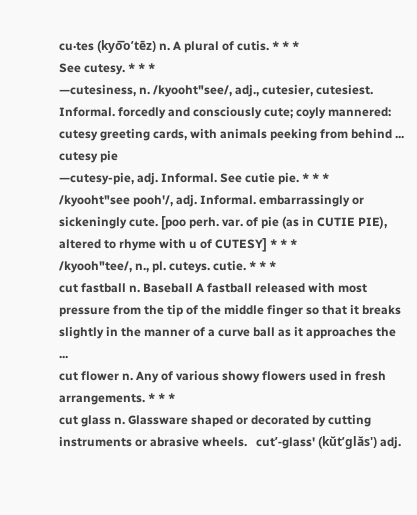cu·tes (kyo͞oʹtēz) n. A plural of cutis. * * *
See cutesy. * * *
—cutesiness, n. /kyooht"see/, adj., cutesier, cutesiest. Informal. forcedly and consciously cute; coyly mannered: cutesy greeting cards, with animals peeking from behind ...
cutesy pie
—cutesy-pie, adj. Informal. See cutie pie. * * *
/kyooht"see pooh'/, adj. Informal. embarrassingly or sickeningly cute. [poo perh. var. of pie (as in CUTIE PIE), altered to rhyme with u of CUTESY] * * *
/kyooh"tee/, n., pl. cuteys. cutie. * * *
cut fastball n. Baseball A fastball released with most pressure from the tip of the middle finger so that it breaks slightly in the manner of a curve ball as it approaches the ...
cut flower n. Any of various showy flowers used in fresh arrangements. * * *
cut glass n. Glassware shaped or decorated by cutting instruments or abrasive wheels.   cutʹ-glass' (kŭtʹglăs') adj.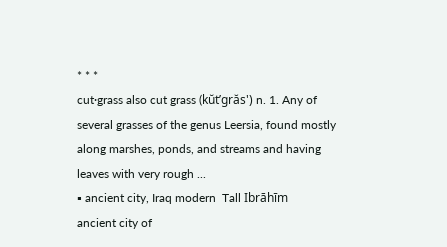* * *
cut·grass also cut grass (kŭtʹgrăs') n. 1. Any of several grasses of the genus Leersia, found mostly along marshes, ponds, and streams and having leaves with very rough ...
▪ ancient city, Iraq modern  Tall Ibrāhīm        ancient city of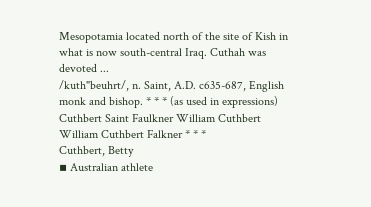Mesopotamia located north of the site of Kish in what is now south-central Iraq. Cuthah was devoted ...
/kuth"beuhrt/, n. Saint, A.D. c635-687, English monk and bishop. * * * (as used in expressions) Cuthbert Saint Faulkner William Cuthbert William Cuthbert Falkner * * *
Cuthbert, Betty
▪ Australian athlete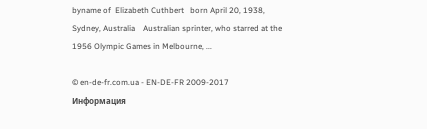byname of  Elizabeth Cuthbert   born April 20, 1938, Sydney, Australia    Australian sprinter, who starred at the 1956 Olympic Games in Melbourne, ...

© en-de-fr.com.ua - EN-DE-FR 2009-2017 Информация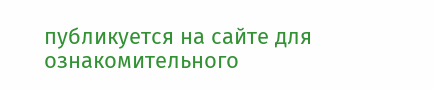публикуется на сайте для ознакомительного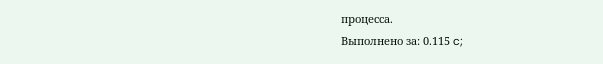процесса.
Выполнено за: 0.115 c;